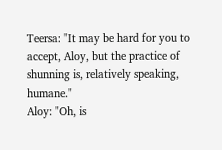Teersa: "It may be hard for you to accept, Aloy, but the practice of shunning is, relatively speaking, humane."
Aloy: "Oh, is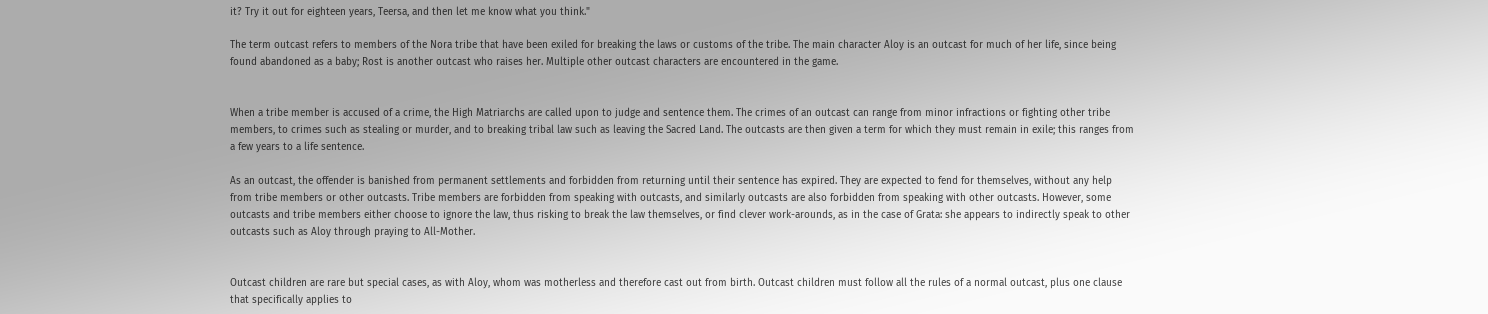it? Try it out for eighteen years, Teersa, and then let me know what you think."

The term outcast refers to members of the Nora tribe that have been exiled for breaking the laws or customs of the tribe. The main character Aloy is an outcast for much of her life, since being found abandoned as a baby; Rost is another outcast who raises her. Multiple other outcast characters are encountered in the game.


When a tribe member is accused of a crime, the High Matriarchs are called upon to judge and sentence them. The crimes of an outcast can range from minor infractions or fighting other tribe members, to crimes such as stealing or murder, and to breaking tribal law such as leaving the Sacred Land. The outcasts are then given a term for which they must remain in exile; this ranges from a few years to a life sentence.

As an outcast, the offender is banished from permanent settlements and forbidden from returning until their sentence has expired. They are expected to fend for themselves, without any help from tribe members or other outcasts. Tribe members are forbidden from speaking with outcasts, and similarly outcasts are also forbidden from speaking with other outcasts. However, some outcasts and tribe members either choose to ignore the law, thus risking to break the law themselves, or find clever work-arounds, as in the case of Grata: she appears to indirectly speak to other outcasts such as Aloy through praying to All-Mother.


Outcast children are rare but special cases, as with Aloy, whom was motherless and therefore cast out from birth. Outcast children must follow all the rules of a normal outcast, plus one clause that specifically applies to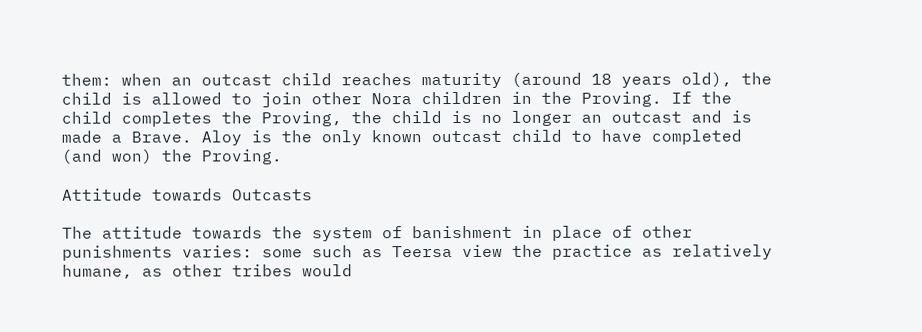them: when an outcast child reaches maturity (around 18 years old), the child is allowed to join other Nora children in the Proving. If the child completes the Proving, the child is no longer an outcast and is made a Brave. Aloy is the only known outcast child to have completed (and won) the Proving.

Attitude towards Outcasts

The attitude towards the system of banishment in place of other punishments varies: some such as Teersa view the practice as relatively humane, as other tribes would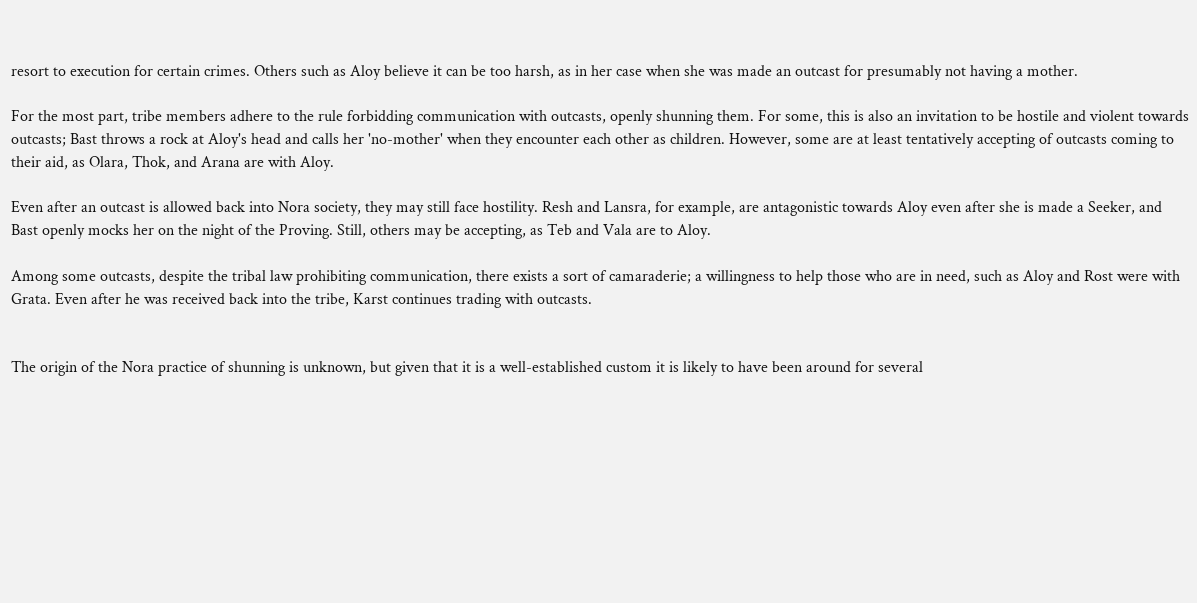resort to execution for certain crimes. Others such as Aloy believe it can be too harsh, as in her case when she was made an outcast for presumably not having a mother.

For the most part, tribe members adhere to the rule forbidding communication with outcasts, openly shunning them. For some, this is also an invitation to be hostile and violent towards outcasts; Bast throws a rock at Aloy's head and calls her 'no-mother' when they encounter each other as children. However, some are at least tentatively accepting of outcasts coming to their aid, as Olara, Thok, and Arana are with Aloy.

Even after an outcast is allowed back into Nora society, they may still face hostility. Resh and Lansra, for example, are antagonistic towards Aloy even after she is made a Seeker, and Bast openly mocks her on the night of the Proving. Still, others may be accepting, as Teb and Vala are to Aloy.

Among some outcasts, despite the tribal law prohibiting communication, there exists a sort of camaraderie; a willingness to help those who are in need, such as Aloy and Rost were with Grata. Even after he was received back into the tribe, Karst continues trading with outcasts.


The origin of the Nora practice of shunning is unknown, but given that it is a well-established custom it is likely to have been around for several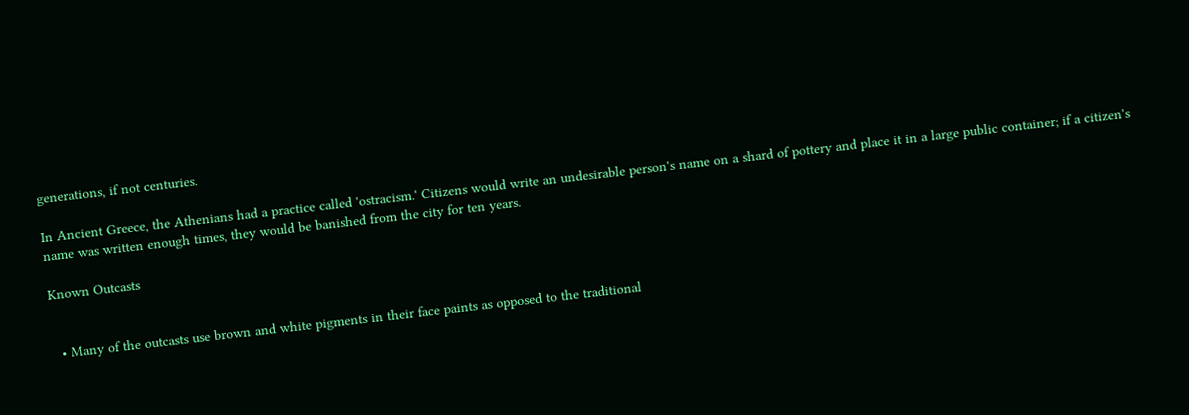generations, if not centuries.

In Ancient Greece, the Athenians had a practice called 'ostracism.' Citizens would write an undesirable person's name on a shard of pottery and place it in a large public container; if a citizen's name was written enough times, they would be banished from the city for ten years.

Known Outcasts


  • Many of the outcasts use brown and white pigments in their face paints as opposed to the traditional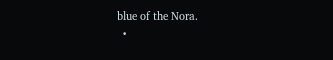blue of the Nora.
  •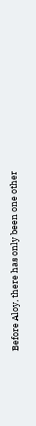Before Aloy, there has only been one other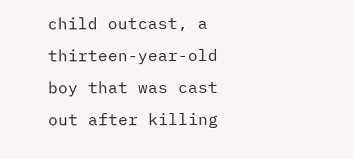child outcast, a thirteen-year-old boy that was cast out after killing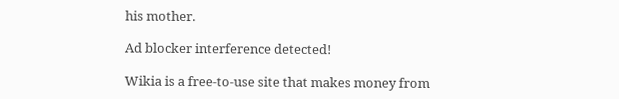his mother.

Ad blocker interference detected!

Wikia is a free-to-use site that makes money from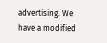advertising. We have a modified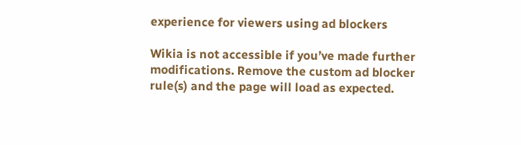experience for viewers using ad blockers

Wikia is not accessible if you’ve made further modifications. Remove the custom ad blocker rule(s) and the page will load as expected.